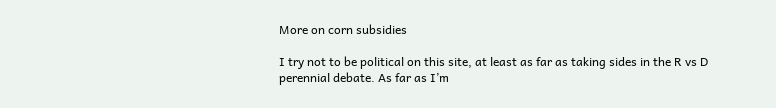More on corn subsidies

I try not to be political on this site, at least as far as taking sides in the R vs D perennial debate. As far as I’m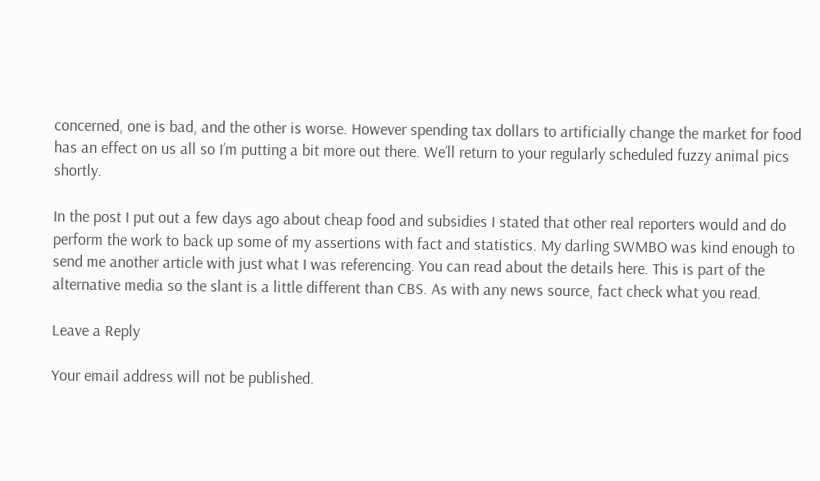concerned, one is bad, and the other is worse. However spending tax dollars to artificially change the market for food has an effect on us all so I’m putting a bit more out there. We’ll return to your regularly scheduled fuzzy animal pics shortly.

In the post I put out a few days ago about cheap food and subsidies I stated that other real reporters would and do perform the work to back up some of my assertions with fact and statistics. My darling SWMBO was kind enough to send me another article with just what I was referencing. You can read about the details here. This is part of the alternative media so the slant is a little different than CBS. As with any news source, fact check what you read.

Leave a Reply

Your email address will not be published.